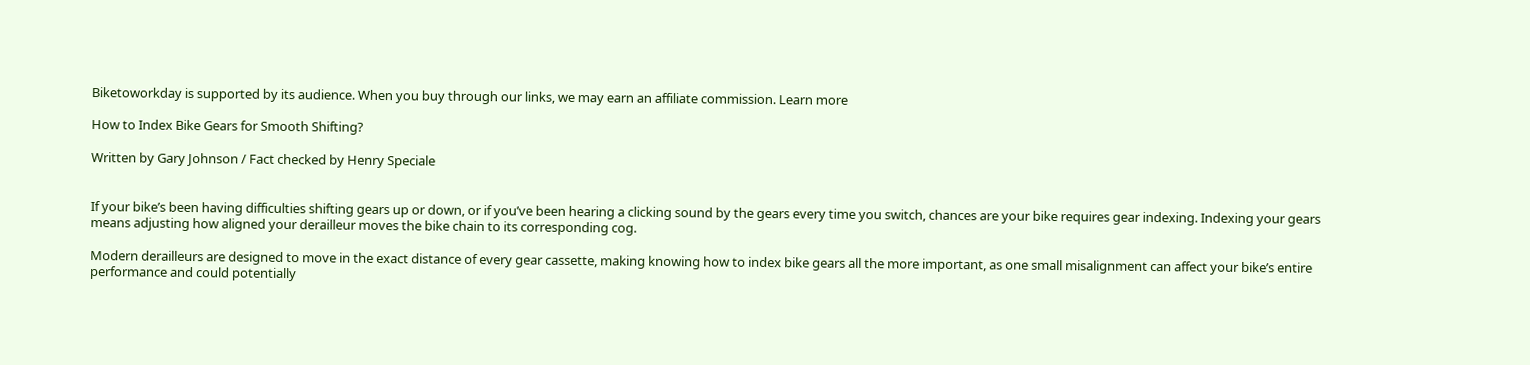Biketoworkday is supported by its audience. When you buy through our links, we may earn an affiliate commission. Learn more

How to Index Bike Gears for Smooth Shifting?

Written by Gary Johnson / Fact checked by Henry Speciale


If your bike’s been having difficulties shifting gears up or down, or if you’ve been hearing a clicking sound by the gears every time you switch, chances are your bike requires gear indexing. Indexing your gears means adjusting how aligned your derailleur moves the bike chain to its corresponding cog.

Modern derailleurs are designed to move in the exact distance of every gear cassette, making knowing how to index bike gears all the more important, as one small misalignment can affect your bike’s entire performance and could potentially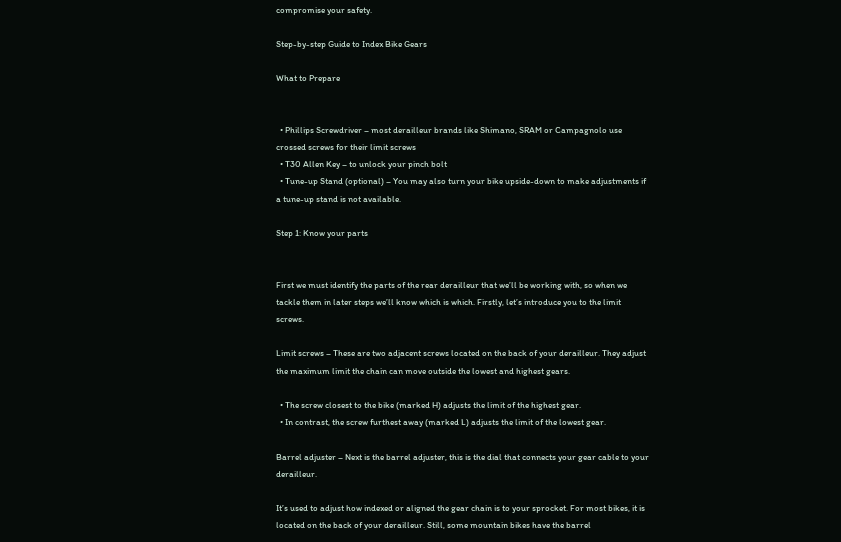compromise your safety.

Step-by-step Guide to Index Bike Gears

What to Prepare


  • Phillips Screwdriver – most derailleur brands like Shimano, SRAM or Campagnolo use crossed screws for their limit screws
  • T30 Allen Key – to unlock your pinch bolt
  • Tune-up Stand (optional) – You may also turn your bike upside-down to make adjustments if a tune-up stand is not available.

Step 1: Know your parts


First we must identify the parts of the rear derailleur that we’ll be working with, so when we tackle them in later steps we’ll know which is which. Firstly, let’s introduce you to the limit screws.

Limit screws – These are two adjacent screws located on the back of your derailleur. They adjust the maximum limit the chain can move outside the lowest and highest gears.

  • The screw closest to the bike (marked H) adjusts the limit of the highest gear.
  • In contrast, the screw furthest away (marked L) adjusts the limit of the lowest gear.

Barrel adjuster – Next is the barrel adjuster, this is the dial that connects your gear cable to your derailleur.

It’s used to adjust how indexed or aligned the gear chain is to your sprocket. For most bikes, it is located on the back of your derailleur. Still, some mountain bikes have the barrel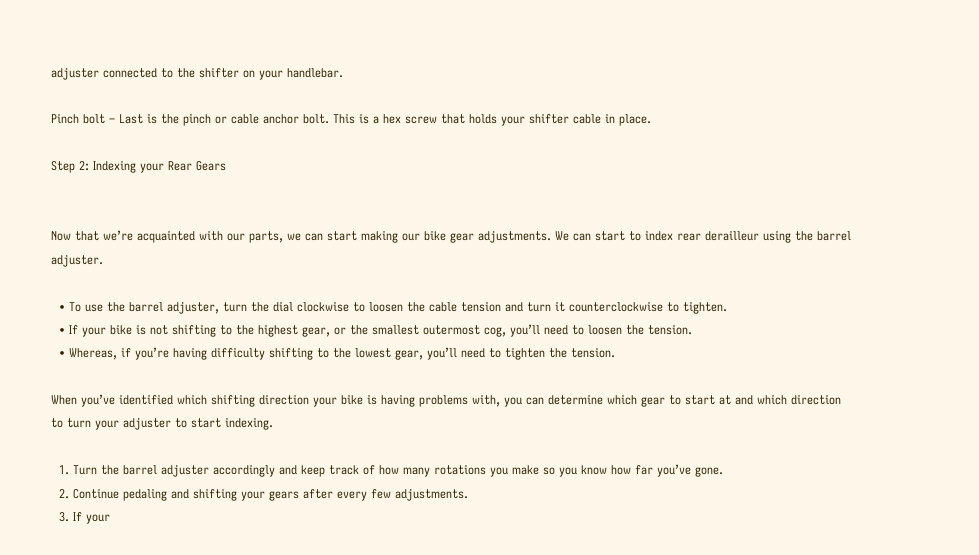adjuster connected to the shifter on your handlebar.

Pinch bolt – Last is the pinch or cable anchor bolt. This is a hex screw that holds your shifter cable in place.

Step 2: Indexing your Rear Gears


Now that we’re acquainted with our parts, we can start making our bike gear adjustments. We can start to index rear derailleur using the barrel adjuster.

  • To use the barrel adjuster, turn the dial clockwise to loosen the cable tension and turn it counterclockwise to tighten.
  • If your bike is not shifting to the highest gear, or the smallest outermost cog, you’ll need to loosen the tension.
  • Whereas, if you’re having difficulty shifting to the lowest gear, you’ll need to tighten the tension.

When you’ve identified which shifting direction your bike is having problems with, you can determine which gear to start at and which direction to turn your adjuster to start indexing.

  1. Turn the barrel adjuster accordingly and keep track of how many rotations you make so you know how far you’ve gone.
  2. Continue pedaling and shifting your gears after every few adjustments.
  3. If your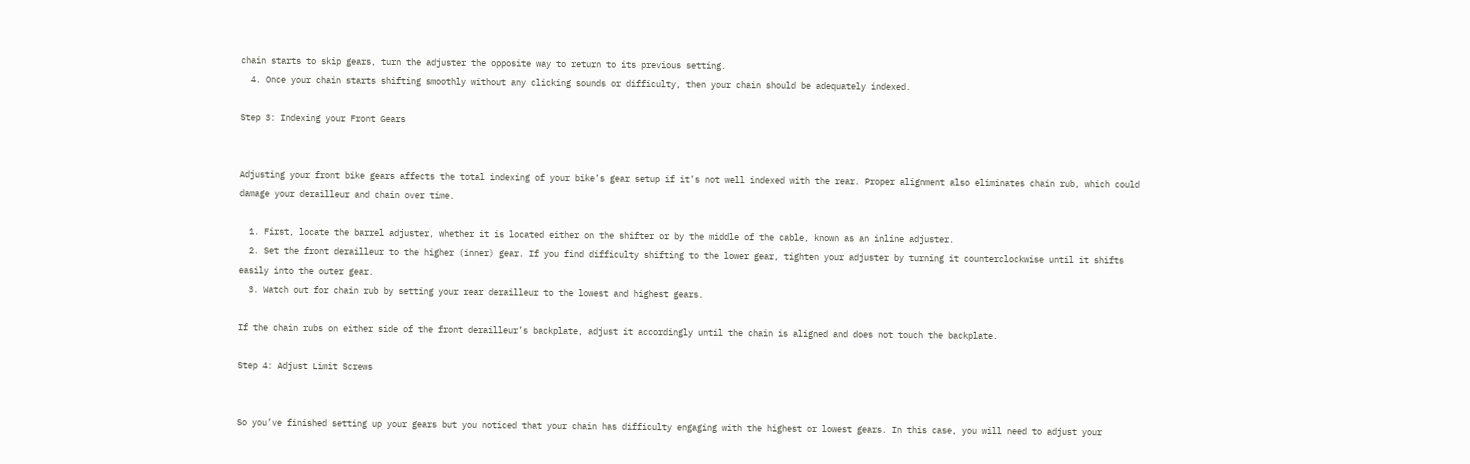chain starts to skip gears, turn the adjuster the opposite way to return to its previous setting.
  4. Once your chain starts shifting smoothly without any clicking sounds or difficulty, then your chain should be adequately indexed.

Step 3: Indexing your Front Gears


Adjusting your front bike gears affects the total indexing of your bike’s gear setup if it’s not well indexed with the rear. Proper alignment also eliminates chain rub, which could damage your derailleur and chain over time.

  1. First, locate the barrel adjuster, whether it is located either on the shifter or by the middle of the cable, known as an inline adjuster.
  2. Set the front derailleur to the higher (inner) gear. If you find difficulty shifting to the lower gear, tighten your adjuster by turning it counterclockwise until it shifts easily into the outer gear.
  3. Watch out for chain rub by setting your rear derailleur to the lowest and highest gears.

If the chain rubs on either side of the front derailleur’s backplate, adjust it accordingly until the chain is aligned and does not touch the backplate.

Step 4: Adjust Limit Screws


So you’ve finished setting up your gears but you noticed that your chain has difficulty engaging with the highest or lowest gears. In this case, you will need to adjust your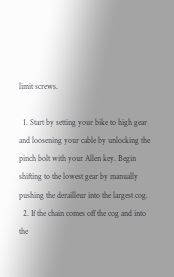limit screws.

  1. Start by setting your bike to high gear and loosening your cable by unlocking the pinch bolt with your Allen key. Begin shifting to the lowest gear by manually pushing the derailleur into the largest cog.
  2. If the chain comes off the cog and into the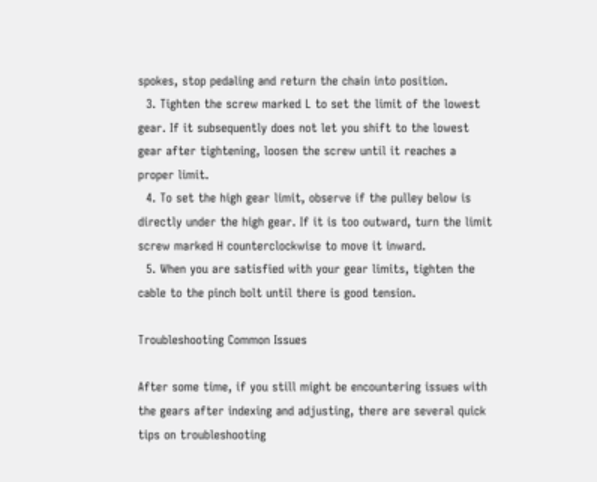spokes, stop pedaling and return the chain into position.
  3. Tighten the screw marked L to set the limit of the lowest gear. If it subsequently does not let you shift to the lowest gear after tightening, loosen the screw until it reaches a proper limit.
  4. To set the high gear limit, observe if the pulley below is directly under the high gear. If it is too outward, turn the limit screw marked H counterclockwise to move it inward.
  5. When you are satisfied with your gear limits, tighten the cable to the pinch bolt until there is good tension.

Troubleshooting Common Issues

After some time, if you still might be encountering issues with the gears after indexing and adjusting, there are several quick tips on troubleshooting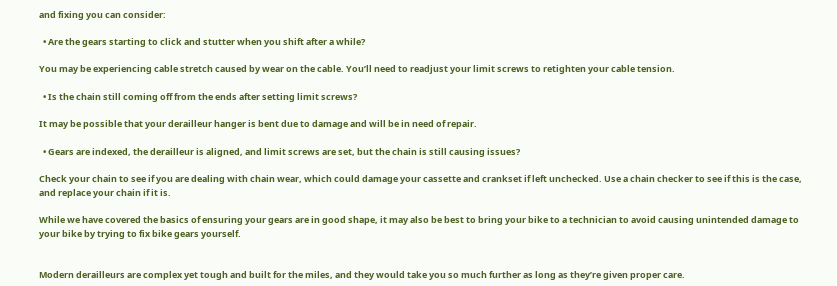and fixing you can consider:

  • Are the gears starting to click and stutter when you shift after a while?

You may be experiencing cable stretch caused by wear on the cable. You’ll need to readjust your limit screws to retighten your cable tension.

  • Is the chain still coming off from the ends after setting limit screws?

It may be possible that your derailleur hanger is bent due to damage and will be in need of repair.

  • Gears are indexed, the derailleur is aligned, and limit screws are set, but the chain is still causing issues?

Check your chain to see if you are dealing with chain wear, which could damage your cassette and crankset if left unchecked. Use a chain checker to see if this is the case, and replace your chain if it is.

While we have covered the basics of ensuring your gears are in good shape, it may also be best to bring your bike to a technician to avoid causing unintended damage to your bike by trying to fix bike gears yourself.


Modern derailleurs are complex yet tough and built for the miles, and they would take you so much further as long as they’re given proper care.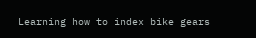Learning how to index bike gears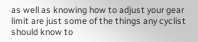as well as knowing how to adjust your gear limit are just some of the things any cyclist should know to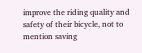improve the riding quality and safety of their bicycle, not to mention saving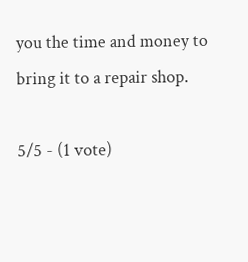you the time and money to bring it to a repair shop.

5/5 - (1 vote)